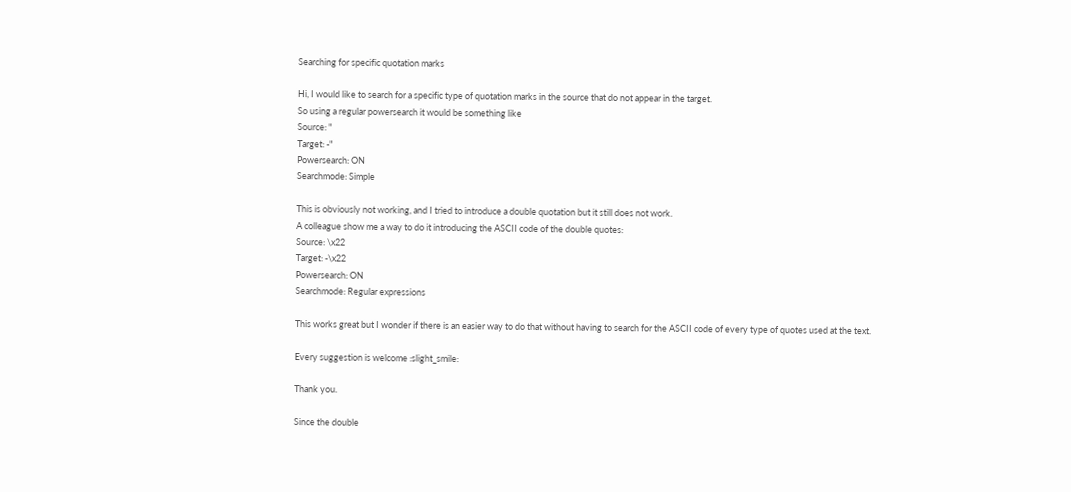Searching for specific quotation marks

Hi, I would like to search for a specific type of quotation marks in the source that do not appear in the target.
So using a regular powersearch it would be something like
Source: "
Target: -"
Powersearch: ON
Searchmode: Simple

This is obviously not working, and I tried to introduce a double quotation but it still does not work.
A colleague show me a way to do it introducing the ASCII code of the double quotes:
Source: \x22
Target: -\x22
Powersearch: ON
Searchmode: Regular expressions

This works great but I wonder if there is an easier way to do that without having to search for the ASCII code of every type of quotes used at the text.

Every suggestion is welcome :slight_smile:

Thank you.

Since the double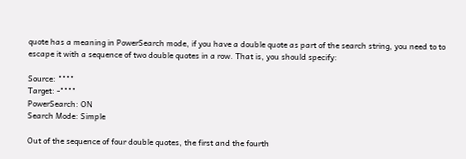quote has a meaning in PowerSearch mode, if you have a double quote as part of the search string, you need to to escape it with a sequence of two double quotes in a row. That is, you should specify:

Source: """"
Target: -""""
PowerSearch: ON
Search Mode: Simple

Out of the sequence of four double quotes, the first and the fourth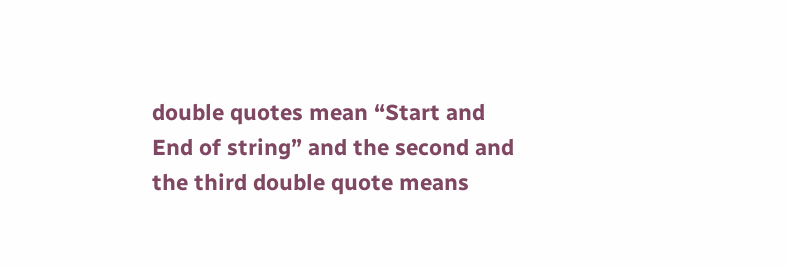double quotes mean “Start and End of string” and the second and the third double quote means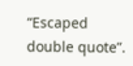“Escaped double quote”.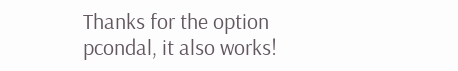Thanks for the option pcondal, it also works!